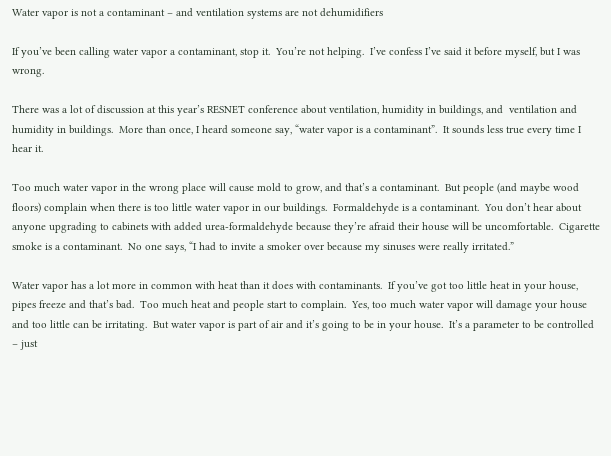Water vapor is not a contaminant – and ventilation systems are not dehumidifiers

If you’ve been calling water vapor a contaminant, stop it.  You’re not helping.  I’ve confess I’ve said it before myself, but I was wrong.

There was a lot of discussion at this year’s RESNET conference about ventilation, humidity in buildings, and  ventilation and humidity in buildings.  More than once, I heard someone say, “water vapor is a contaminant”.  It sounds less true every time I hear it.

Too much water vapor in the wrong place will cause mold to grow, and that’s a contaminant.  But people (and maybe wood floors) complain when there is too little water vapor in our buildings.  Formaldehyde is a contaminant.  You don’t hear about anyone upgrading to cabinets with added urea-formaldehyde because they’re afraid their house will be uncomfortable.  Cigarette smoke is a contaminant.  No one says, “I had to invite a smoker over because my sinuses were really irritated.”

Water vapor has a lot more in common with heat than it does with contaminants.  If you’ve got too little heat in your house, pipes freeze and that’s bad.  Too much heat and people start to complain.  Yes, too much water vapor will damage your house and too little can be irritating.  But water vapor is part of air and it’s going to be in your house.  It’s a parameter to be controlled – just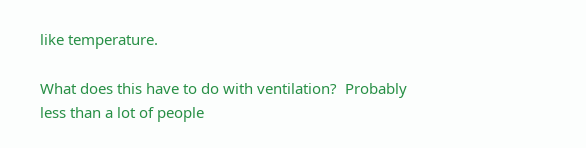like temperature.

What does this have to do with ventilation?  Probably less than a lot of people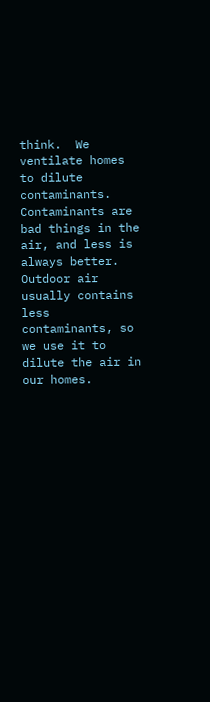think.  We ventilate homes to dilute contaminants.  Contaminants are bad things in the air, and less is always better.  Outdoor air usually contains less contaminants, so we use it to dilute the air in our homes.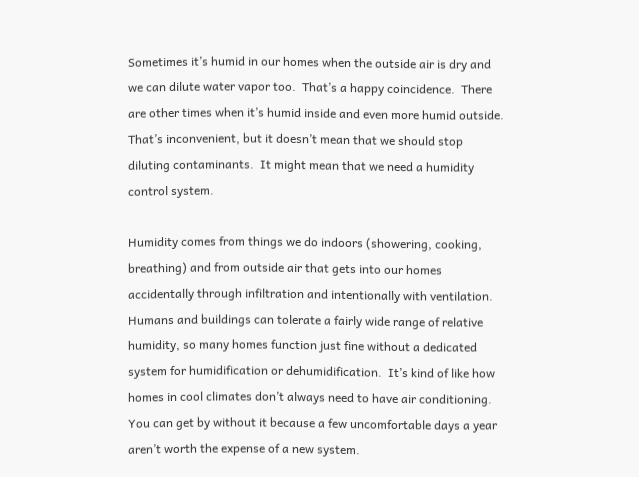Sometimes it’s humid in our homes when the outside air is dry and we can dilute water vapor too.  That’s a happy coincidence.  There are other times when it’s humid inside and even more humid outside.  That’s inconvenient, but it doesn’t mean that we should stop diluting contaminants.  It might mean that we need a humidity control system.

Humidity comes from things we do indoors (showering, cooking, breathing) and from outside air that gets into our homes accidentally through infiltration and intentionally with ventilation.  Humans and buildings can tolerate a fairly wide range of relative humidity, so many homes function just fine without a dedicated system for humidification or dehumidification.  It’s kind of like how homes in cool climates don’t always need to have air conditioning.  You can get by without it because a few uncomfortable days a year aren’t worth the expense of a new system.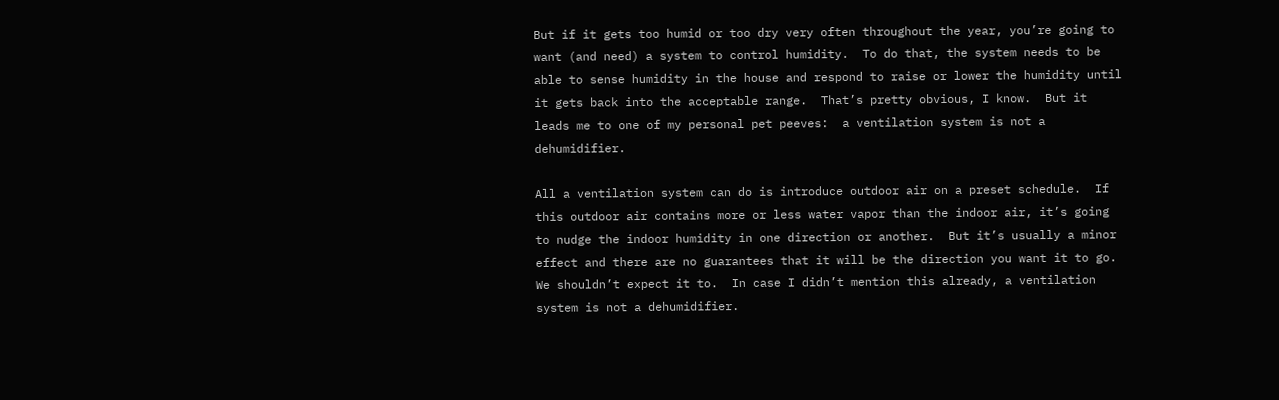But if it gets too humid or too dry very often throughout the year, you’re going to want (and need) a system to control humidity.  To do that, the system needs to be able to sense humidity in the house and respond to raise or lower the humidity until it gets back into the acceptable range.  That’s pretty obvious, I know.  But it leads me to one of my personal pet peeves:  a ventilation system is not a dehumidifier.

All a ventilation system can do is introduce outdoor air on a preset schedule.  If this outdoor air contains more or less water vapor than the indoor air, it’s going to nudge the indoor humidity in one direction or another.  But it’s usually a minor effect and there are no guarantees that it will be the direction you want it to go.  We shouldn’t expect it to.  In case I didn’t mention this already, a ventilation system is not a dehumidifier.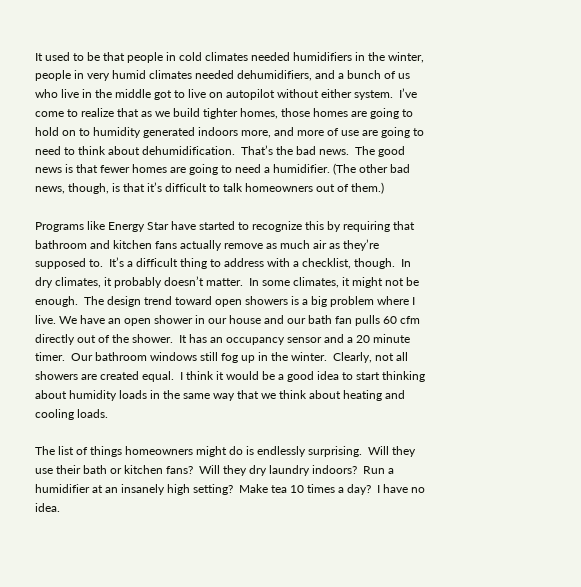It used to be that people in cold climates needed humidifiers in the winter, people in very humid climates needed dehumidifiers, and a bunch of us who live in the middle got to live on autopilot without either system.  I’ve come to realize that as we build tighter homes, those homes are going to hold on to humidity generated indoors more, and more of use are going to need to think about dehumidification.  That’s the bad news.  The good news is that fewer homes are going to need a humidifier. (The other bad news, though, is that it’s difficult to talk homeowners out of them.)

Programs like Energy Star have started to recognize this by requiring that bathroom and kitchen fans actually remove as much air as they’re supposed to.  It’s a difficult thing to address with a checklist, though.  In dry climates, it probably doesn’t matter.  In some climates, it might not be enough.  The design trend toward open showers is a big problem where I live. We have an open shower in our house and our bath fan pulls 60 cfm directly out of the shower.  It has an occupancy sensor and a 20 minute timer.  Our bathroom windows still fog up in the winter.  Clearly, not all showers are created equal.  I think it would be a good idea to start thinking about humidity loads in the same way that we think about heating and cooling loads.

The list of things homeowners might do is endlessly surprising.  Will they use their bath or kitchen fans?  Will they dry laundry indoors?  Run a humidifier at an insanely high setting?  Make tea 10 times a day?  I have no idea.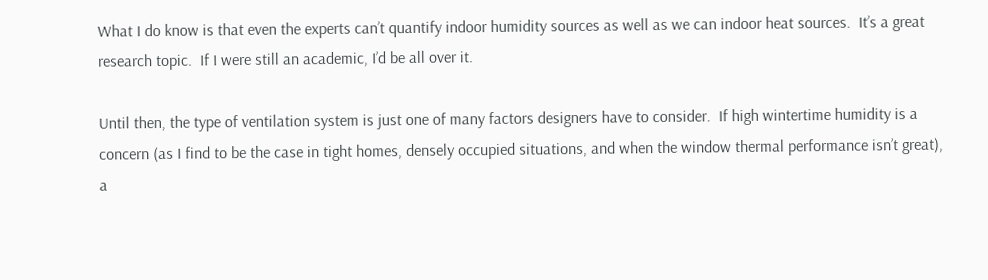What I do know is that even the experts can’t quantify indoor humidity sources as well as we can indoor heat sources.  It’s a great research topic.  If I were still an academic, I’d be all over it.

Until then, the type of ventilation system is just one of many factors designers have to consider.  If high wintertime humidity is a concern (as I find to be the case in tight homes, densely occupied situations, and when the window thermal performance isn’t great), a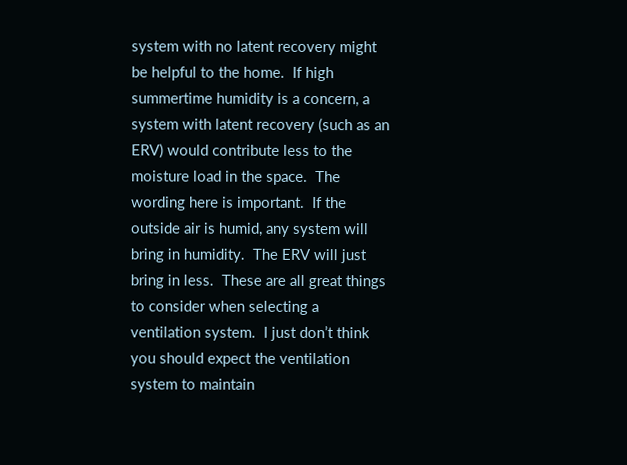system with no latent recovery might be helpful to the home.  If high summertime humidity is a concern, a system with latent recovery (such as an ERV) would contribute less to the moisture load in the space.  The wording here is important.  If the outside air is humid, any system will bring in humidity.  The ERV will just bring in less.  These are all great things to consider when selecting a ventilation system.  I just don’t think you should expect the ventilation system to maintain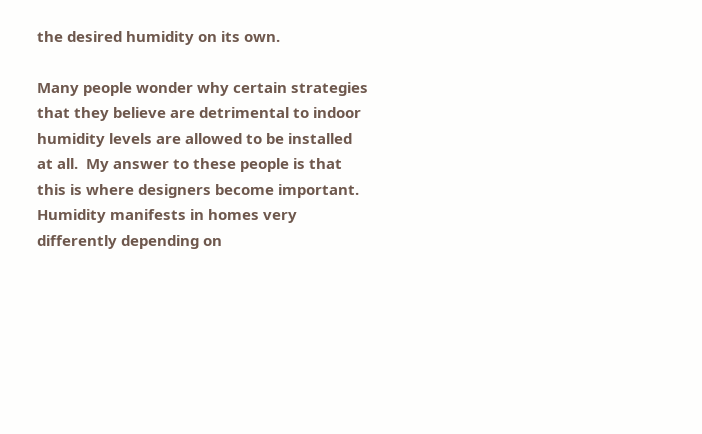the desired humidity on its own.

Many people wonder why certain strategies that they believe are detrimental to indoor humidity levels are allowed to be installed at all.  My answer to these people is that this is where designers become important.  Humidity manifests in homes very differently depending on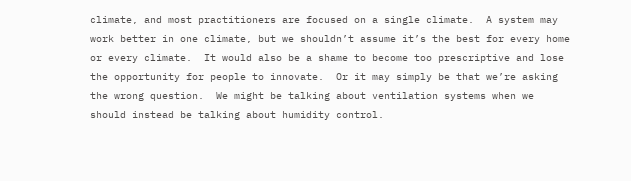climate, and most practitioners are focused on a single climate.  A system may work better in one climate, but we shouldn’t assume it’s the best for every home or every climate.  It would also be a shame to become too prescriptive and lose the opportunity for people to innovate.  Or it may simply be that we’re asking the wrong question.  We might be talking about ventilation systems when we should instead be talking about humidity control.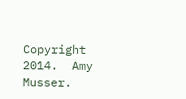Copyright 2014.  Amy Musser.